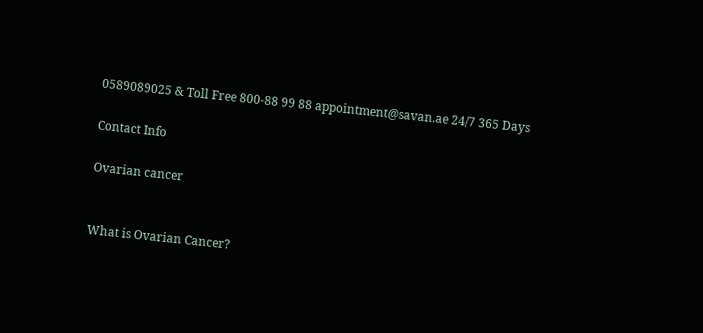0589089025 & Toll Free 800-88 99 88 appointment@savan.ae 24/7 365 Days

Contact Info

Ovarian cancer


What is Ovarian Cancer?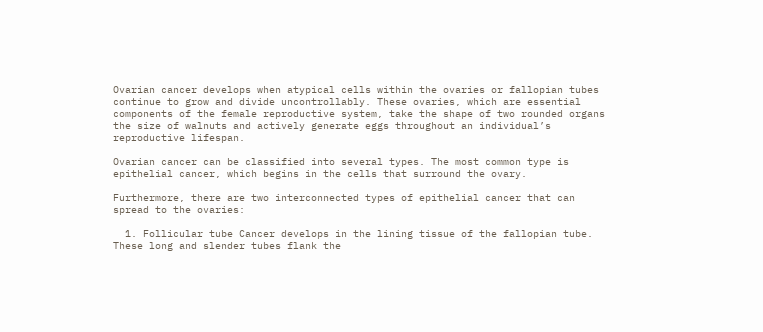Ovarian cancer develops when atypical cells within the ovaries or fallopian tubes continue to grow and divide uncontrollably. These ovaries, which are essential components of the female reproductive system, take the shape of two rounded organs the size of walnuts and actively generate eggs throughout an individual’s reproductive lifespan.

Ovarian cancer can be classified into several types. The most common type is epithelial cancer, which begins in the cells that surround the ovary.

Furthermore, there are two interconnected types of epithelial cancer that can spread to the ovaries:

  1. Follicular tube Cancer develops in the lining tissue of the fallopian tube. These long and slender tubes flank the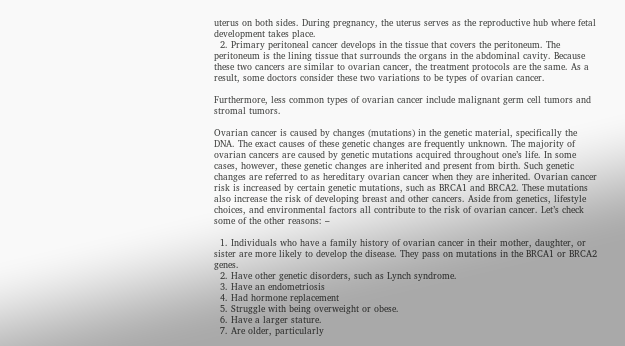uterus on both sides. During pregnancy, the uterus serves as the reproductive hub where fetal development takes place.
  2. Primary peritoneal cancer develops in the tissue that covers the peritoneum. The peritoneum is the lining tissue that surrounds the organs in the abdominal cavity. Because these two cancers are similar to ovarian cancer, the treatment protocols are the same. As a result, some doctors consider these two variations to be types of ovarian cancer.

Furthermore, less common types of ovarian cancer include malignant germ cell tumors and stromal tumors.

Ovarian cancer is caused by changes (mutations) in the genetic material, specifically the DNA. The exact causes of these genetic changes are frequently unknown. The majority of ovarian cancers are caused by genetic mutations acquired throughout one’s life. In some cases, however, these genetic changes are inherited and present from birth. Such genetic changes are referred to as hereditary ovarian cancer when they are inherited. Ovarian cancer risk is increased by certain genetic mutations, such as BRCA1 and BRCA2. These mutations also increase the risk of developing breast and other cancers. Aside from genetics, lifestyle choices, and environmental factors all contribute to the risk of ovarian cancer. Let’s check some of the other reasons: –

  1. Individuals who have a family history of ovarian cancer in their mother, daughter, or sister are more likely to develop the disease. They pass on mutations in the BRCA1 or BRCA2 genes.
  2. Have other genetic disorders, such as Lynch syndrome.
  3. Have an endometriosis
  4. Had hormone replacement
  5. Struggle with being overweight or obese.
  6. Have a larger stature.
  7. Are older, particularly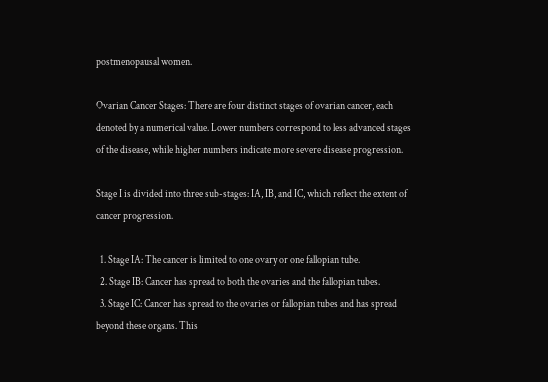postmenopausal women.

Ovarian Cancer Stages: There are four distinct stages of ovarian cancer, each denoted by a numerical value. Lower numbers correspond to less advanced stages of the disease, while higher numbers indicate more severe disease progression.

Stage I is divided into three sub-stages: IA, IB, and IC, which reflect the extent of cancer progression.

  1. Stage IA: The cancer is limited to one ovary or one fallopian tube.
  2. Stage IB: Cancer has spread to both the ovaries and the fallopian tubes.
  3. Stage IC: Cancer has spread to the ovaries or fallopian tubes and has spread beyond these organs. This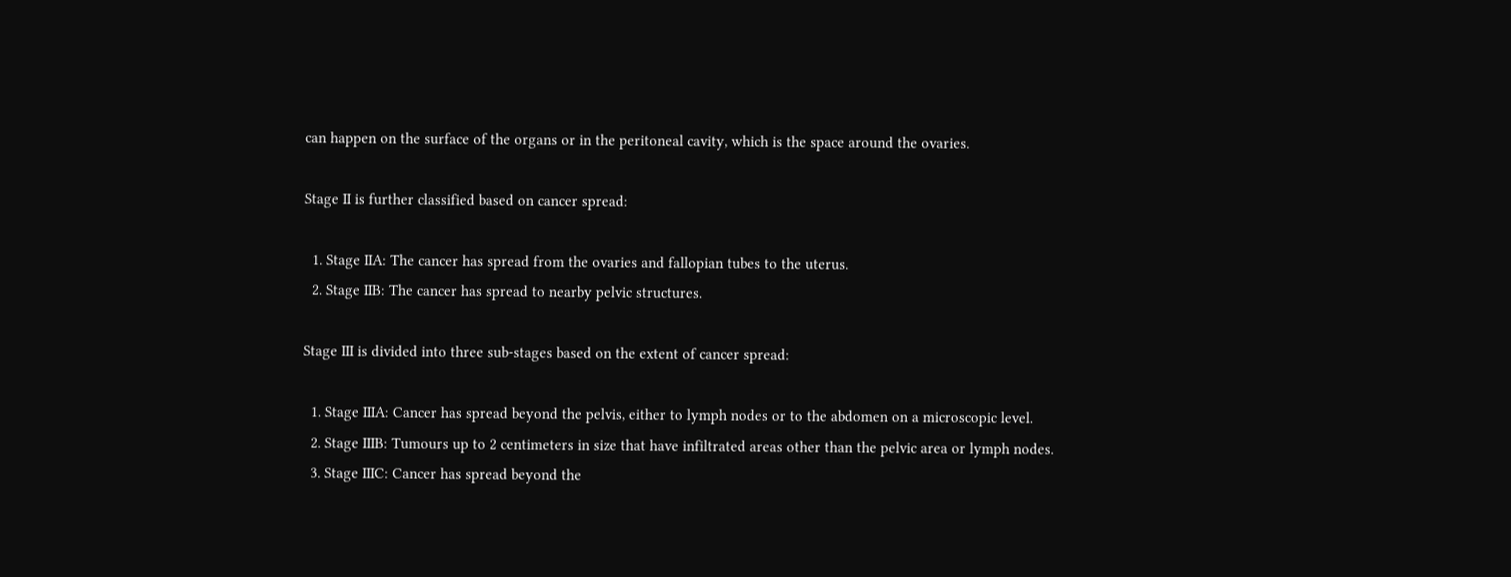can happen on the surface of the organs or in the peritoneal cavity, which is the space around the ovaries.

Stage II is further classified based on cancer spread:

  1. Stage IIA: The cancer has spread from the ovaries and fallopian tubes to the uterus.
  2. Stage IIB: The cancer has spread to nearby pelvic structures.

Stage III is divided into three sub-stages based on the extent of cancer spread:

  1. Stage IIIA: Cancer has spread beyond the pelvis, either to lymph nodes or to the abdomen on a microscopic level.
  2. Stage IIIB: Tumours up to 2 centimeters in size that have infiltrated areas other than the pelvic area or lymph nodes.
  3. Stage IIIC: Cancer has spread beyond the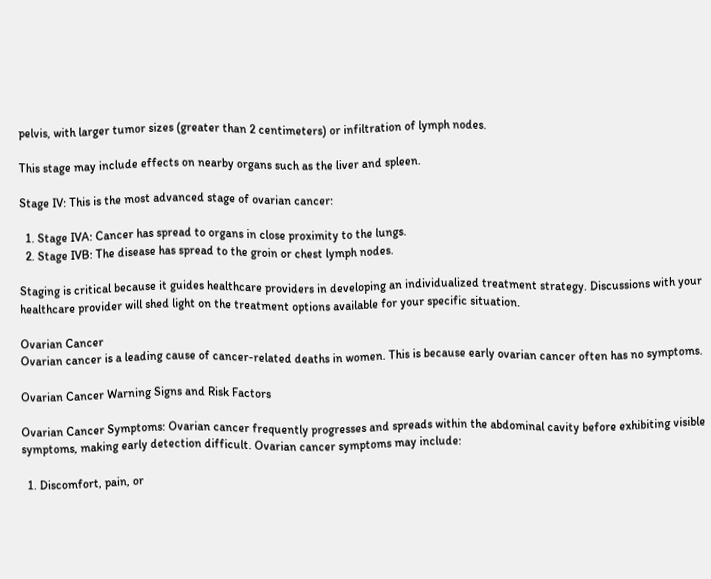pelvis, with larger tumor sizes (greater than 2 centimeters) or infiltration of lymph nodes.

This stage may include effects on nearby organs such as the liver and spleen.

Stage IV: This is the most advanced stage of ovarian cancer:

  1. Stage IVA: Cancer has spread to organs in close proximity to the lungs.
  2. Stage IVB: The disease has spread to the groin or chest lymph nodes.

Staging is critical because it guides healthcare providers in developing an individualized treatment strategy. Discussions with your healthcare provider will shed light on the treatment options available for your specific situation.

Ovarian Cancer
Ovarian cancer is a leading cause of cancer-related deaths in women. This is because early ovarian cancer often has no symptoms.

Ovarian Cancer Warning Signs and Risk Factors

Ovarian Cancer Symptoms: Ovarian cancer frequently progresses and spreads within the abdominal cavity before exhibiting visible symptoms, making early detection difficult. Ovarian cancer symptoms may include:

  1. Discomfort, pain, or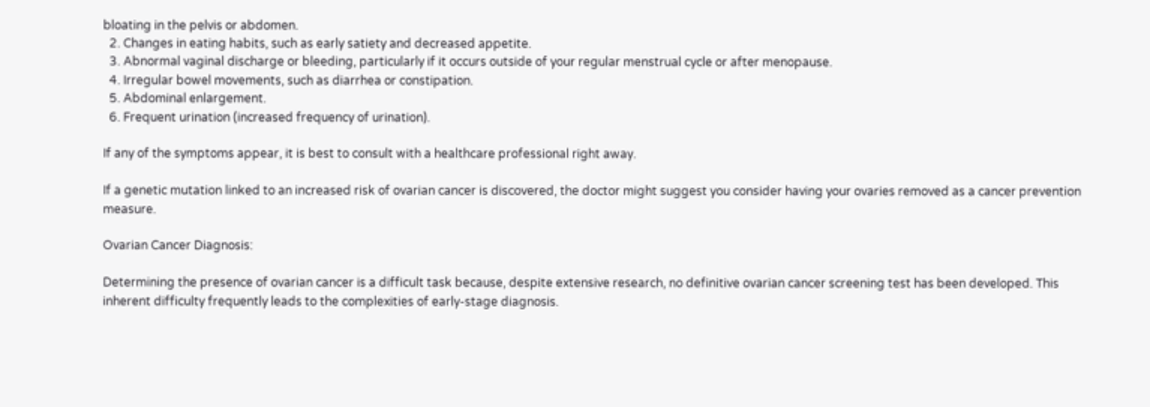bloating in the pelvis or abdomen.
  2. Changes in eating habits, such as early satiety and decreased appetite.
  3. Abnormal vaginal discharge or bleeding, particularly if it occurs outside of your regular menstrual cycle or after menopause.
  4. Irregular bowel movements, such as diarrhea or constipation.
  5. Abdominal enlargement.
  6. Frequent urination (increased frequency of urination).

If any of the symptoms appear, it is best to consult with a healthcare professional right away.

If a genetic mutation linked to an increased risk of ovarian cancer is discovered, the doctor might suggest you consider having your ovaries removed as a cancer prevention measure.

Ovarian Cancer Diagnosis:

Determining the presence of ovarian cancer is a difficult task because, despite extensive research, no definitive ovarian cancer screening test has been developed. This inherent difficulty frequently leads to the complexities of early-stage diagnosis.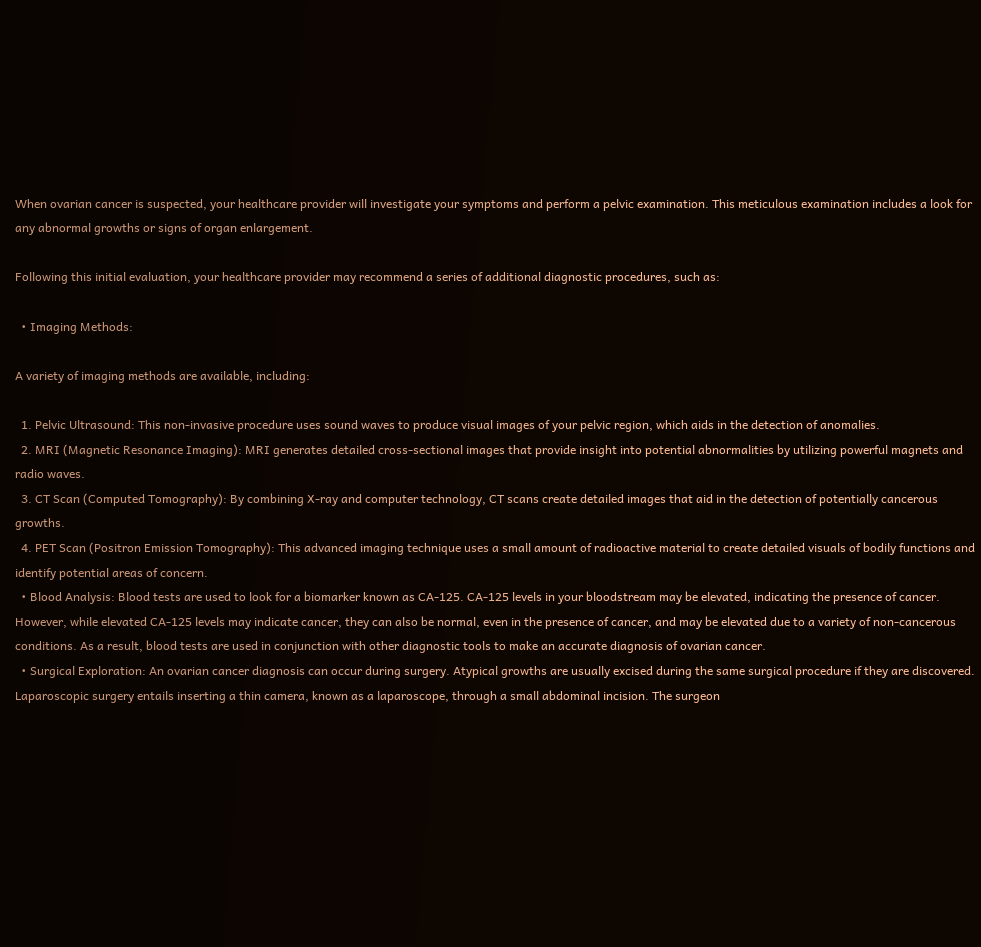When ovarian cancer is suspected, your healthcare provider will investigate your symptoms and perform a pelvic examination. This meticulous examination includes a look for any abnormal growths or signs of organ enlargement.

Following this initial evaluation, your healthcare provider may recommend a series of additional diagnostic procedures, such as:

  • Imaging Methods:

A variety of imaging methods are available, including:

  1. Pelvic Ultrasound: This non-invasive procedure uses sound waves to produce visual images of your pelvic region, which aids in the detection of anomalies.
  2. MRI (Magnetic Resonance Imaging): MRI generates detailed cross-sectional images that provide insight into potential abnormalities by utilizing powerful magnets and radio waves.
  3. CT Scan (Computed Tomography): By combining X-ray and computer technology, CT scans create detailed images that aid in the detection of potentially cancerous growths.
  4. PET Scan (Positron Emission Tomography): This advanced imaging technique uses a small amount of radioactive material to create detailed visuals of bodily functions and identify potential areas of concern.
  • Blood Analysis: Blood tests are used to look for a biomarker known as CA-125. CA-125 levels in your bloodstream may be elevated, indicating the presence of cancer. However, while elevated CA-125 levels may indicate cancer, they can also be normal, even in the presence of cancer, and may be elevated due to a variety of non-cancerous conditions. As a result, blood tests are used in conjunction with other diagnostic tools to make an accurate diagnosis of ovarian cancer.
  • Surgical Exploration: An ovarian cancer diagnosis can occur during surgery. Atypical growths are usually excised during the same surgical procedure if they are discovered. Laparoscopic surgery entails inserting a thin camera, known as a laparoscope, through a small abdominal incision. The surgeon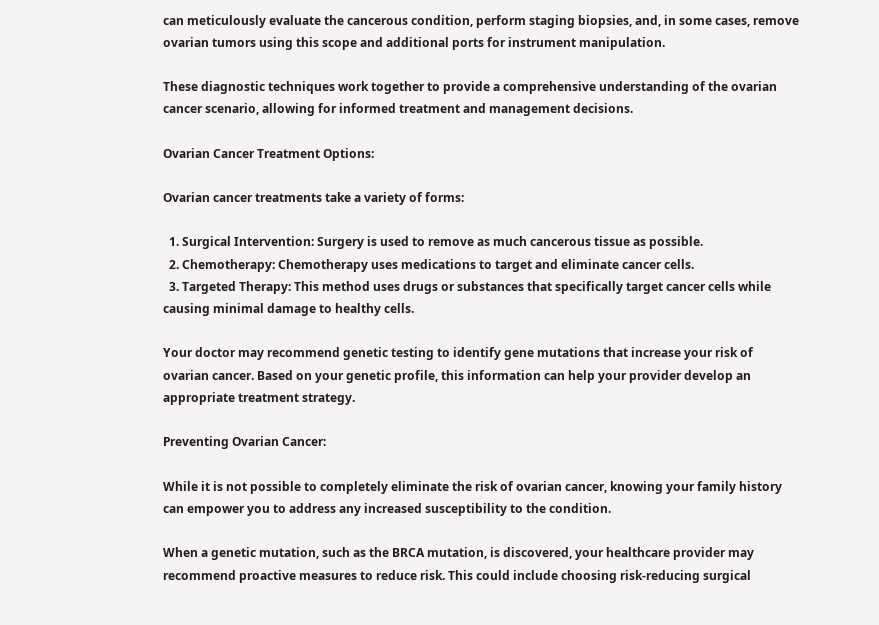can meticulously evaluate the cancerous condition, perform staging biopsies, and, in some cases, remove ovarian tumors using this scope and additional ports for instrument manipulation.

These diagnostic techniques work together to provide a comprehensive understanding of the ovarian cancer scenario, allowing for informed treatment and management decisions.

Ovarian Cancer Treatment Options:

Ovarian cancer treatments take a variety of forms:

  1. Surgical Intervention: Surgery is used to remove as much cancerous tissue as possible.
  2. Chemotherapy: Chemotherapy uses medications to target and eliminate cancer cells.
  3. Targeted Therapy: This method uses drugs or substances that specifically target cancer cells while causing minimal damage to healthy cells.

Your doctor may recommend genetic testing to identify gene mutations that increase your risk of ovarian cancer. Based on your genetic profile, this information can help your provider develop an appropriate treatment strategy.

Preventing Ovarian Cancer:

While it is not possible to completely eliminate the risk of ovarian cancer, knowing your family history can empower you to address any increased susceptibility to the condition.

When a genetic mutation, such as the BRCA mutation, is discovered, your healthcare provider may recommend proactive measures to reduce risk. This could include choosing risk-reducing surgical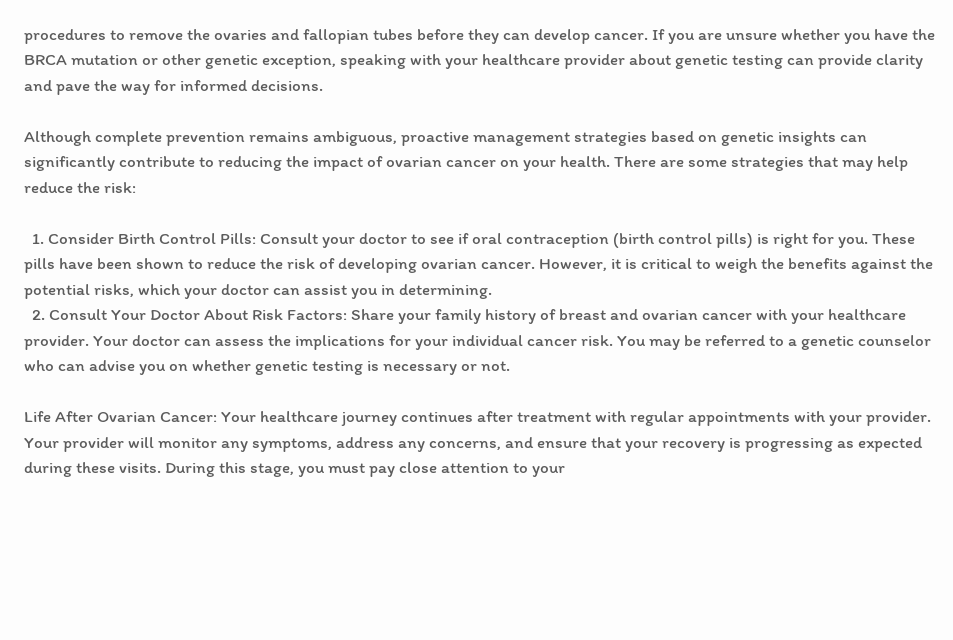procedures to remove the ovaries and fallopian tubes before they can develop cancer. If you are unsure whether you have the BRCA mutation or other genetic exception, speaking with your healthcare provider about genetic testing can provide clarity and pave the way for informed decisions.

Although complete prevention remains ambiguous, proactive management strategies based on genetic insights can significantly contribute to reducing the impact of ovarian cancer on your health. There are some strategies that may help reduce the risk:

  1. Consider Birth Control Pills: Consult your doctor to see if oral contraception (birth control pills) is right for you. These pills have been shown to reduce the risk of developing ovarian cancer. However, it is critical to weigh the benefits against the potential risks, which your doctor can assist you in determining.
  2. Consult Your Doctor About Risk Factors: Share your family history of breast and ovarian cancer with your healthcare provider. Your doctor can assess the implications for your individual cancer risk. You may be referred to a genetic counselor who can advise you on whether genetic testing is necessary or not.

Life After Ovarian Cancer: Your healthcare journey continues after treatment with regular appointments with your provider. Your provider will monitor any symptoms, address any concerns, and ensure that your recovery is progressing as expected during these visits. During this stage, you must pay close attention to your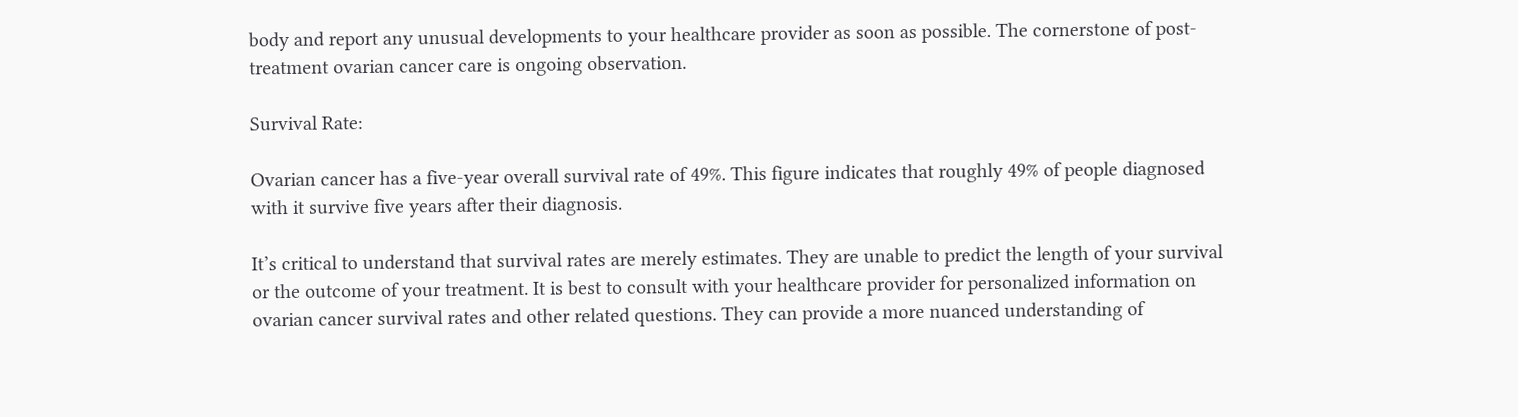body and report any unusual developments to your healthcare provider as soon as possible. The cornerstone of post-treatment ovarian cancer care is ongoing observation.

Survival Rate:

Ovarian cancer has a five-year overall survival rate of 49%. This figure indicates that roughly 49% of people diagnosed with it survive five years after their diagnosis.

It’s critical to understand that survival rates are merely estimates. They are unable to predict the length of your survival or the outcome of your treatment. It is best to consult with your healthcare provider for personalized information on ovarian cancer survival rates and other related questions. They can provide a more nuanced understanding of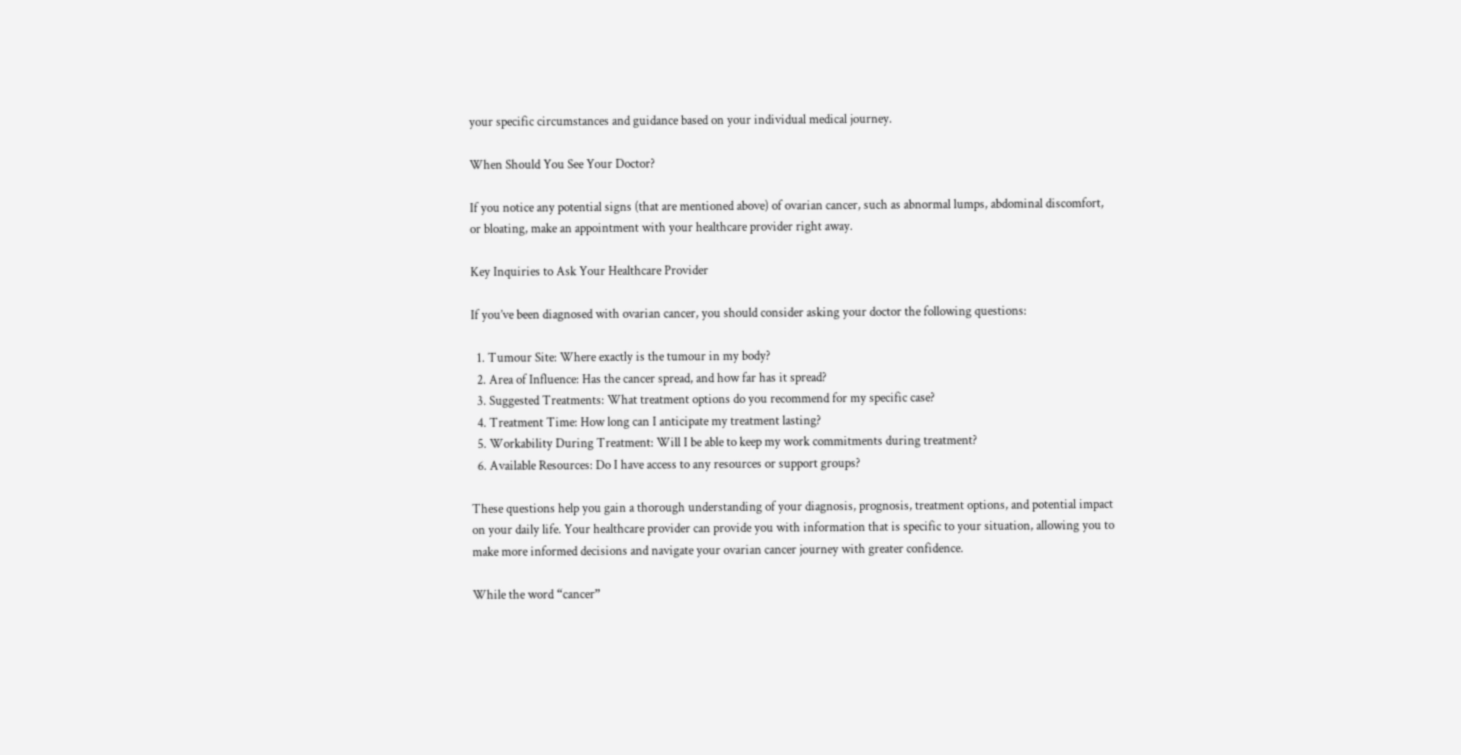your specific circumstances and guidance based on your individual medical journey.

When Should You See Your Doctor?

If you notice any potential signs (that are mentioned above) of ovarian cancer, such as abnormal lumps, abdominal discomfort, or bloating, make an appointment with your healthcare provider right away.

Key Inquiries to Ask Your Healthcare Provider

If you’ve been diagnosed with ovarian cancer, you should consider asking your doctor the following questions:

  1. Tumour Site: Where exactly is the tumour in my body?
  2. Area of Influence: Has the cancer spread, and how far has it spread?
  3. Suggested Treatments: What treatment options do you recommend for my specific case?
  4. Treatment Time: How long can I anticipate my treatment lasting?
  5. Workability During Treatment: Will I be able to keep my work commitments during treatment?
  6. Available Resources: Do I have access to any resources or support groups?

These questions help you gain a thorough understanding of your diagnosis, prognosis, treatment options, and potential impact on your daily life. Your healthcare provider can provide you with information that is specific to your situation, allowing you to make more informed decisions and navigate your ovarian cancer journey with greater confidence.

While the word “cancer”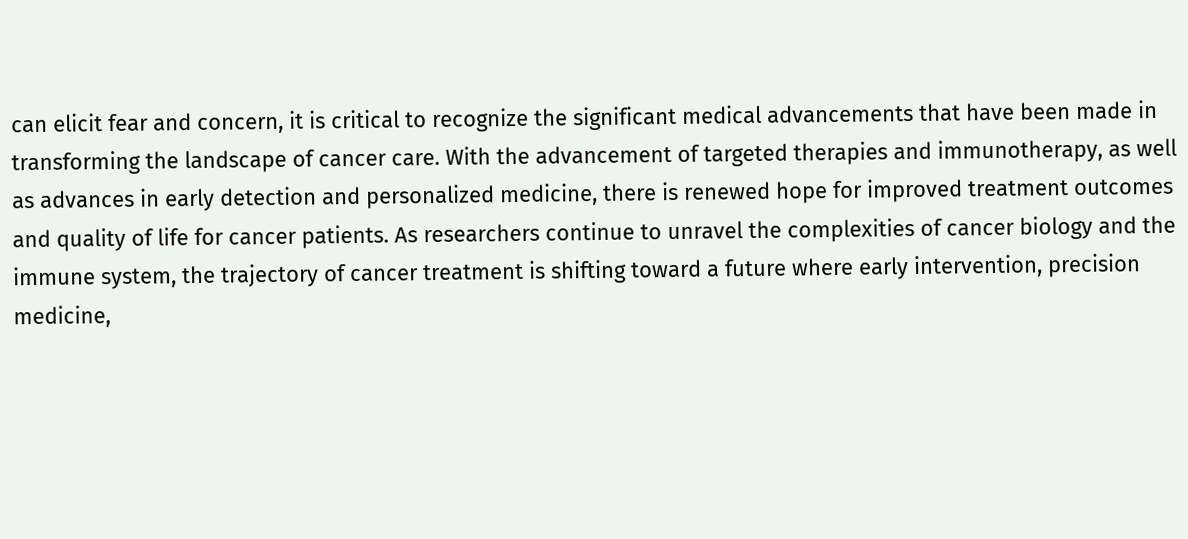can elicit fear and concern, it is critical to recognize the significant medical advancements that have been made in transforming the landscape of cancer care. With the advancement of targeted therapies and immunotherapy, as well as advances in early detection and personalized medicine, there is renewed hope for improved treatment outcomes and quality of life for cancer patients. As researchers continue to unravel the complexities of cancer biology and the immune system, the trajectory of cancer treatment is shifting toward a future where early intervention, precision medicine,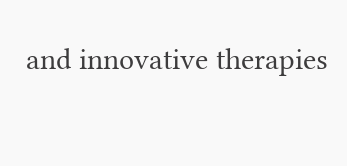and innovative therapies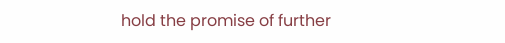hold the promise of further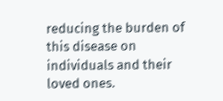reducing the burden of this disease on individuals and their loved ones.